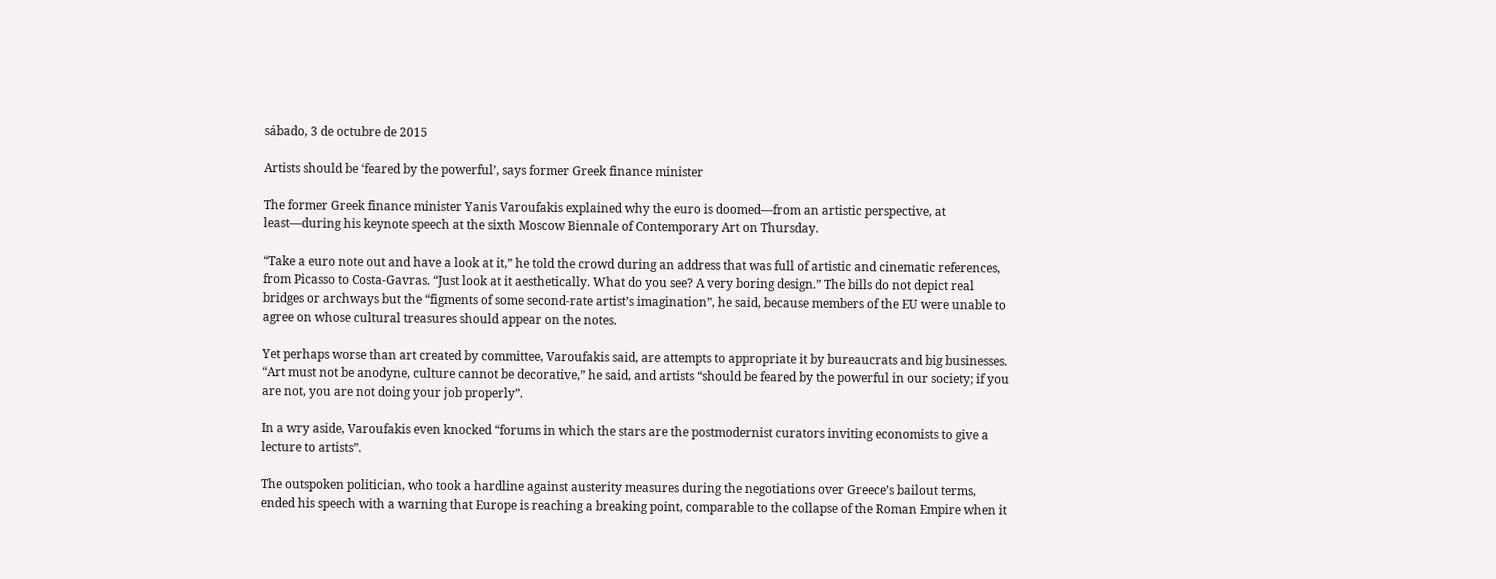sábado, 3 de octubre de 2015

Artists should be ‘feared by the powerful’, says former Greek finance minister

The former Greek finance minister Yanis Varoufakis explained why the euro is doomed—from an artistic perspective, at least—during his keynote speech at the sixth Moscow Biennale of Contemporary Art on Thursday.

“Take a euro note out and have a look at it,” he told the crowd during an address that was full of artistic and cinematic references, from Picasso to Costa-Gavras. “Just look at it aesthetically. What do you see? A very boring design.” The bills do not depict real bridges or archways but the “figments of some second-rate artist’s imagination”, he said, because members of the EU were unable to agree on whose cultural treasures should appear on the notes.

Yet perhaps worse than art created by committee, Varoufakis said, are attempts to appropriate it by bureaucrats and big businesses. “Art must not be anodyne, culture cannot be decorative,” he said, and artists “should be feared by the powerful in our society; if you are not, you are not doing your job properly”.

In a wry aside, Varoufakis even knocked “forums in which the stars are the postmodernist curators inviting economists to give a lecture to artists”.

The outspoken politician, who took a hardline against austerity measures during the negotiations over Greece’s bailout terms, ended his speech with a warning that Europe is reaching a breaking point, comparable to the collapse of the Roman Empire when it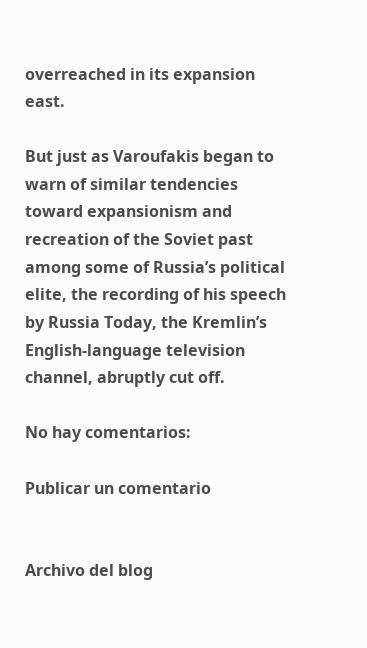overreached in its expansion east.

But just as Varoufakis began to warn of similar tendencies toward expansionism and recreation of the Soviet past among some of Russia’s political elite, the recording of his speech by Russia Today, the Kremlin’s English-language television channel, abruptly cut off.

No hay comentarios:

Publicar un comentario


Archivo del blog